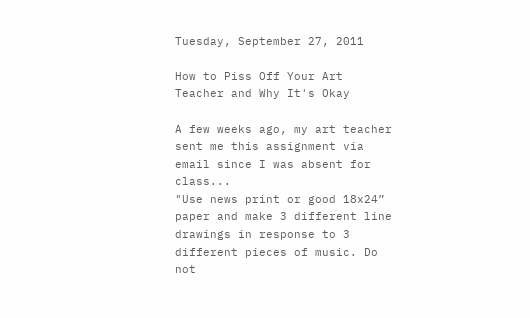Tuesday, September 27, 2011

How to Piss Off Your Art Teacher and Why It's Okay

A few weeks ago, my art teacher sent me this assignment via email since I was absent for class...
"Use news print or good 18x24” paper and make 3 different line drawings in response to 3 different pieces of music. Do not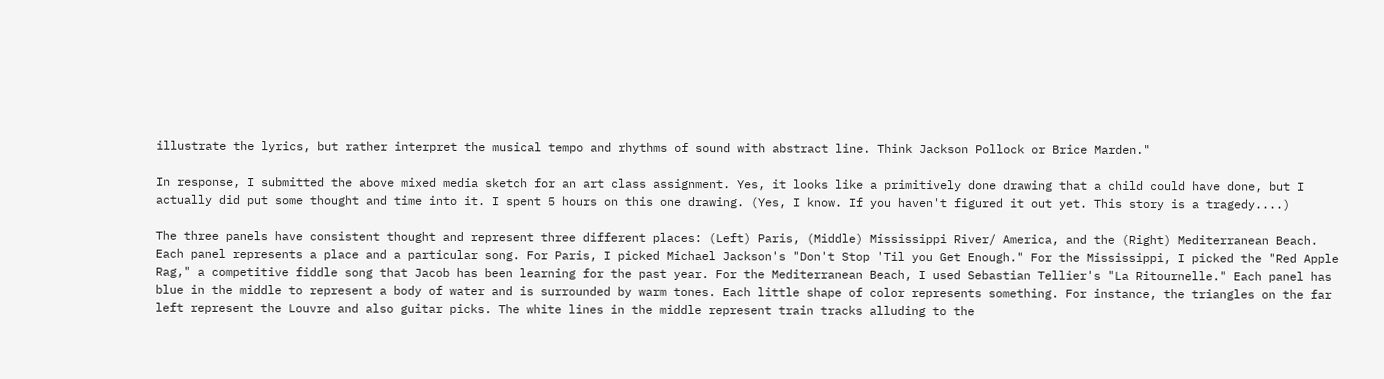illustrate the lyrics, but rather interpret the musical tempo and rhythms of sound with abstract line. Think Jackson Pollock or Brice Marden."

In response, I submitted the above mixed media sketch for an art class assignment. Yes, it looks like a primitively done drawing that a child could have done, but I actually did put some thought and time into it. I spent 5 hours on this one drawing. (Yes, I know. If you haven't figured it out yet. This story is a tragedy....)

The three panels have consistent thought and represent three different places: (Left) Paris, (Middle) Mississippi River/ America, and the (Right) Mediterranean Beach. Each panel represents a place and a particular song. For Paris, I picked Michael Jackson's "Don't Stop 'Til you Get Enough." For the Mississippi, I picked the "Red Apple Rag," a competitive fiddle song that Jacob has been learning for the past year. For the Mediterranean Beach, I used Sebastian Tellier's "La Ritournelle." Each panel has blue in the middle to represent a body of water and is surrounded by warm tones. Each little shape of color represents something. For instance, the triangles on the far left represent the Louvre and also guitar picks. The white lines in the middle represent train tracks alluding to the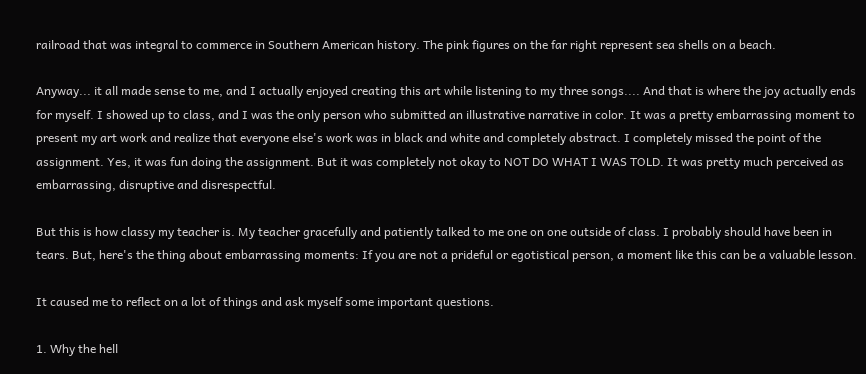railroad that was integral to commerce in Southern American history. The pink figures on the far right represent sea shells on a beach.

Anyway... it all made sense to me, and I actually enjoyed creating this art while listening to my three songs.... And that is where the joy actually ends for myself. I showed up to class, and I was the only person who submitted an illustrative narrative in color. It was a pretty embarrassing moment to present my art work and realize that everyone else's work was in black and white and completely abstract. I completely missed the point of the assignment. Yes, it was fun doing the assignment. But it was completely not okay to NOT DO WHAT I WAS TOLD. It was pretty much perceived as embarrassing, disruptive and disrespectful.

But this is how classy my teacher is. My teacher gracefully and patiently talked to me one on one outside of class. I probably should have been in tears. But, here's the thing about embarrassing moments: If you are not a prideful or egotistical person, a moment like this can be a valuable lesson.

It caused me to reflect on a lot of things and ask myself some important questions.

1. Why the hell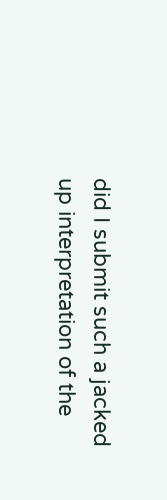did I submit such a jacked up interpretation of the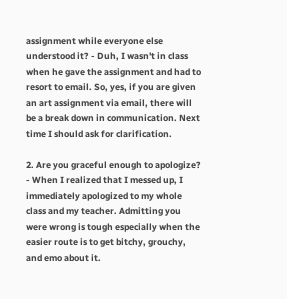assignment while everyone else understood it? - Duh, I wasn't in class when he gave the assignment and had to resort to email. So, yes, if you are given an art assignment via email, there will be a break down in communication. Next time I should ask for clarification.

2. Are you graceful enough to apologize? - When I realized that I messed up, I immediately apologized to my whole class and my teacher. Admitting you were wrong is tough especially when the easier route is to get bitchy, grouchy, and emo about it.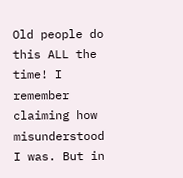Old people do this ALL the time! I remember claiming how misunderstood I was. But in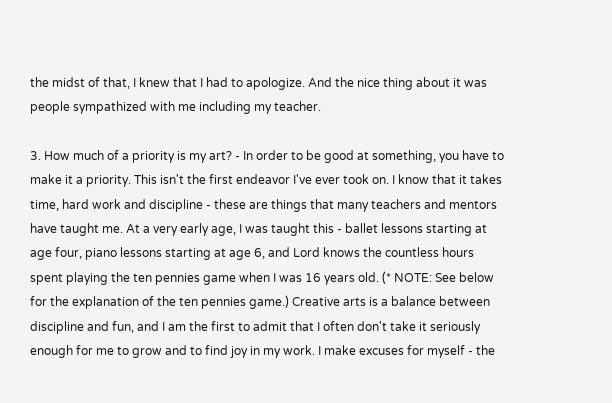the midst of that, I knew that I had to apologize. And the nice thing about it was people sympathized with me including my teacher.

3. How much of a priority is my art? - In order to be good at something, you have to make it a priority. This isn't the first endeavor I've ever took on. I know that it takes time, hard work and discipline - these are things that many teachers and mentors have taught me. At a very early age, I was taught this - ballet lessons starting at age four, piano lessons starting at age 6, and Lord knows the countless hours spent playing the ten pennies game when I was 16 years old. (* NOTE: See below for the explanation of the ten pennies game.) Creative arts is a balance between discipline and fun, and I am the first to admit that I often don't take it seriously enough for me to grow and to find joy in my work. I make excuses for myself - the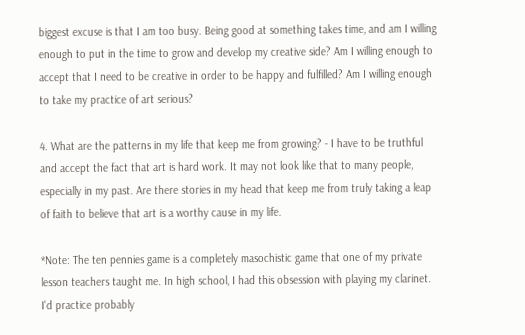biggest excuse is that I am too busy. Being good at something takes time, and am I willing enough to put in the time to grow and develop my creative side? Am I willing enough to accept that I need to be creative in order to be happy and fulfilled? Am I willing enough to take my practice of art serious?

4. What are the patterns in my life that keep me from growing? - I have to be truthful and accept the fact that art is hard work. It may not look like that to many people, especially in my past. Are there stories in my head that keep me from truly taking a leap of faith to believe that art is a worthy cause in my life.

*Note: The ten pennies game is a completely masochistic game that one of my private lesson teachers taught me. In high school, I had this obsession with playing my clarinet. I'd practice probably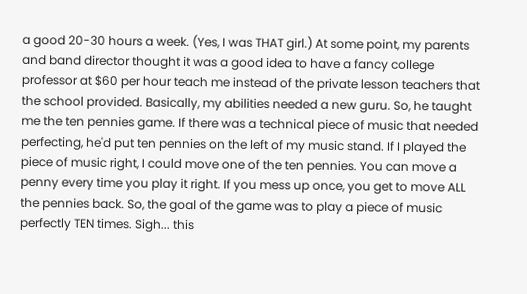a good 20-30 hours a week. (Yes, I was THAT girl.) At some point, my parents and band director thought it was a good idea to have a fancy college professor at $60 per hour teach me instead of the private lesson teachers that the school provided. Basically, my abilities needed a new guru. So, he taught me the ten pennies game. If there was a technical piece of music that needed perfecting, he'd put ten pennies on the left of my music stand. If I played the piece of music right, I could move one of the ten pennies. You can move a penny every time you play it right. If you mess up once, you get to move ALL the pennies back. So, the goal of the game was to play a piece of music perfectly TEN times. Sigh... this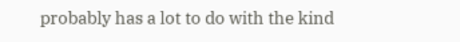probably has a lot to do with the kind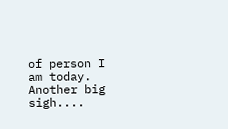of person I am today. Another big sigh....